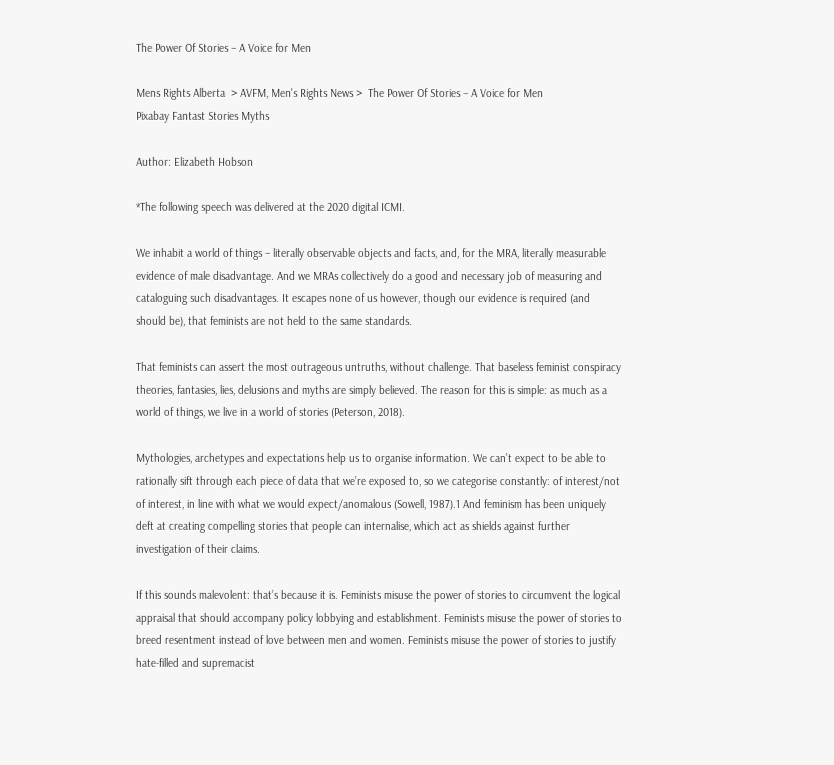The Power Of Stories – A Voice for Men

Mens Rights Alberta  > AVFM, Men's Rights News >  The Power Of Stories – A Voice for Men
Pixabay Fantast Stories Myths

Author: Elizabeth Hobson

*The following speech was delivered at the 2020 digital ICMI.

We inhabit a world of things – literally observable objects and facts, and, for the MRA, literally measurable evidence of male disadvantage. And we MRAs collectively do a good and necessary job of measuring and cataloguing such disadvantages. It escapes none of us however, though our evidence is required (and should be), that feminists are not held to the same standards.

That feminists can assert the most outrageous untruths, without challenge. That baseless feminist conspiracy theories, fantasies, lies, delusions and myths are simply believed. The reason for this is simple: as much as a world of things, we live in a world of stories (Peterson, 2018).

Mythologies, archetypes and expectations help us to organise information. We can’t expect to be able to rationally sift through each piece of data that we’re exposed to, so we categorise constantly: of interest/not of interest, in line with what we would expect/anomalous (Sowell, 1987).1 And feminism has been uniquely deft at creating compelling stories that people can internalise, which act as shields against further investigation of their claims.

If this sounds malevolent: that’s because it is. Feminists misuse the power of stories to circumvent the logical appraisal that should accompany policy lobbying and establishment. Feminists misuse the power of stories to breed resentment instead of love between men and women. Feminists misuse the power of stories to justify hate-filled and supremacist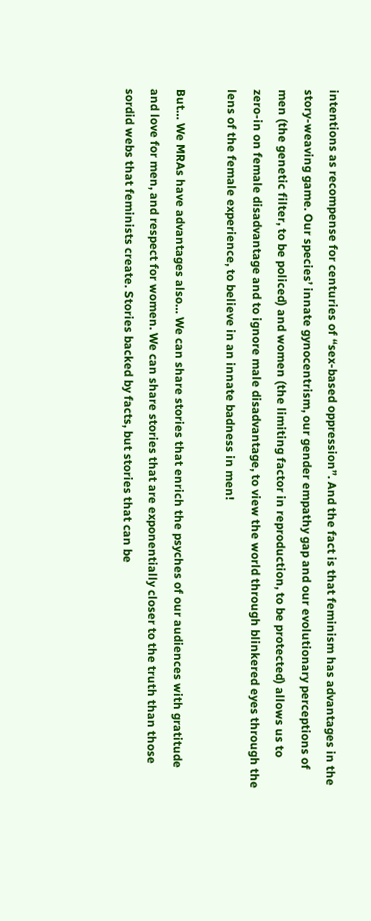intentions as recompense for centuries of “sex-based oppression”. And the fact is that feminism has advantages in the story-weaving game. Our species’ innate gynocentrism, our gender empathy gap and our evolutionary perceptions of men (the genetic filter, to be policed) and women (the limiting factor in reproduction, to be protected) allows us to zero-in on female disadvantage and to ignore male disadvantage, to view the world through blinkered eyes through the lens of the female experience, to believe in an innate badness in men!

But… We MRAs have advantages also… We can share stories that enrich the psyches of our audiences with gratitude and love for men, and respect for women. We can share stories that are exponentially closer to the truth than those sordid webs that feminists create. Stories backed by facts, but stories that can be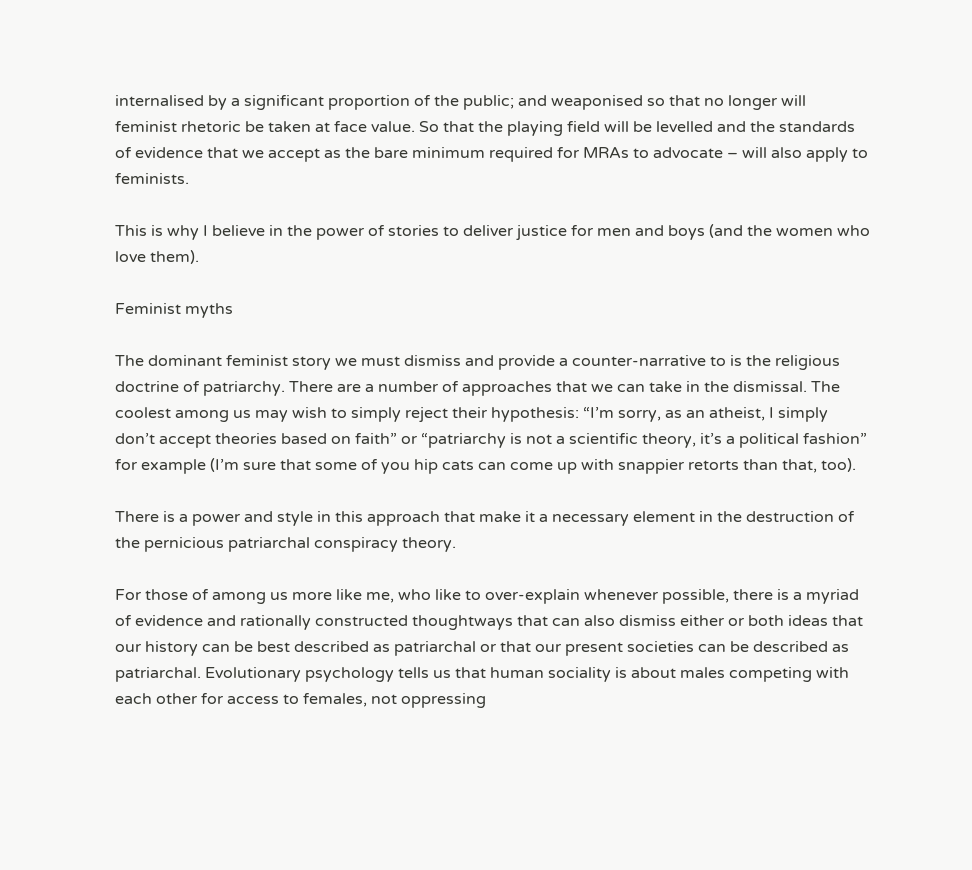internalised by a significant proportion of the public; and weaponised so that no longer will feminist rhetoric be taken at face value. So that the playing field will be levelled and the standards of evidence that we accept as the bare minimum required for MRAs to advocate – will also apply to feminists.

This is why I believe in the power of stories to deliver justice for men and boys (and the women who love them).

Feminist myths

The dominant feminist story we must dismiss and provide a counter-narrative to is the religious doctrine of patriarchy. There are a number of approaches that we can take in the dismissal. The coolest among us may wish to simply reject their hypothesis: “I’m sorry, as an atheist, I simply don’t accept theories based on faith” or “patriarchy is not a scientific theory, it’s a political fashion” for example (I’m sure that some of you hip cats can come up with snappier retorts than that, too).

There is a power and style in this approach that make it a necessary element in the destruction of the pernicious patriarchal conspiracy theory.

For those of among us more like me, who like to over-explain whenever possible, there is a myriad of evidence and rationally constructed thoughtways that can also dismiss either or both ideas that our history can be best described as patriarchal or that our present societies can be described as patriarchal. Evolutionary psychology tells us that human sociality is about males competing with each other for access to females, not oppressing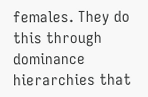females. They do this through dominance hierarchies that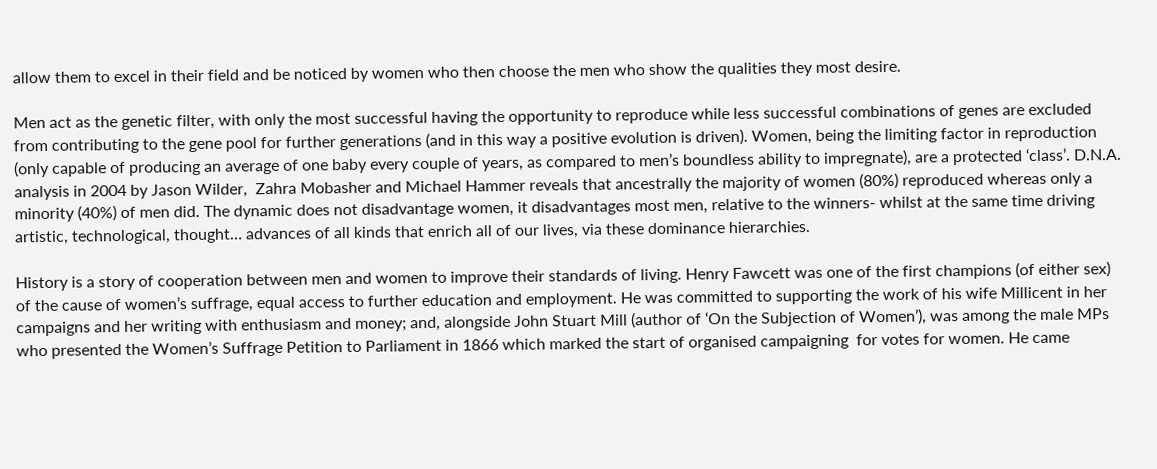allow them to excel in their field and be noticed by women who then choose the men who show the qualities they most desire.

Men act as the genetic filter, with only the most successful having the opportunity to reproduce while less successful combinations of genes are excluded from contributing to the gene pool for further generations (and in this way a positive evolution is driven). Women, being the limiting factor in reproduction (only capable of producing an average of one baby every couple of years, as compared to men’s boundless ability to impregnate), are a protected ‘class’. D.N.A. analysis in 2004 by Jason Wilder,  Zahra Mobasher and Michael Hammer reveals that ancestrally the majority of women (80%) reproduced whereas only a minority (40%) of men did. The dynamic does not disadvantage women, it disadvantages most men, relative to the winners- whilst at the same time driving artistic, technological, thought… advances of all kinds that enrich all of our lives, via these dominance hierarchies.

History is a story of cooperation between men and women to improve their standards of living. Henry Fawcett was one of the first champions (of either sex) of the cause of women’s suffrage, equal access to further education and employment. He was committed to supporting the work of his wife Millicent in her campaigns and her writing with enthusiasm and money; and, alongside John Stuart Mill (author of ‘On the Subjection of Women’), was among the male MPs who presented the Women’s Suffrage Petition to Parliament in 1866 which marked the start of organised campaigning  for votes for women. He came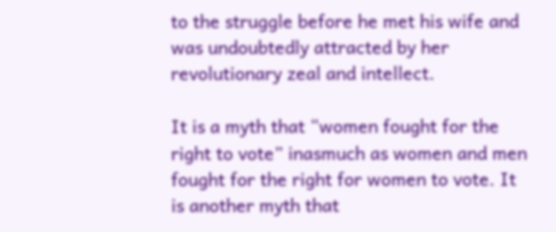to the struggle before he met his wife and was undoubtedly attracted by her revolutionary zeal and intellect.

It is a myth that “women fought for the right to vote” inasmuch as women and men fought for the right for women to vote. It is another myth that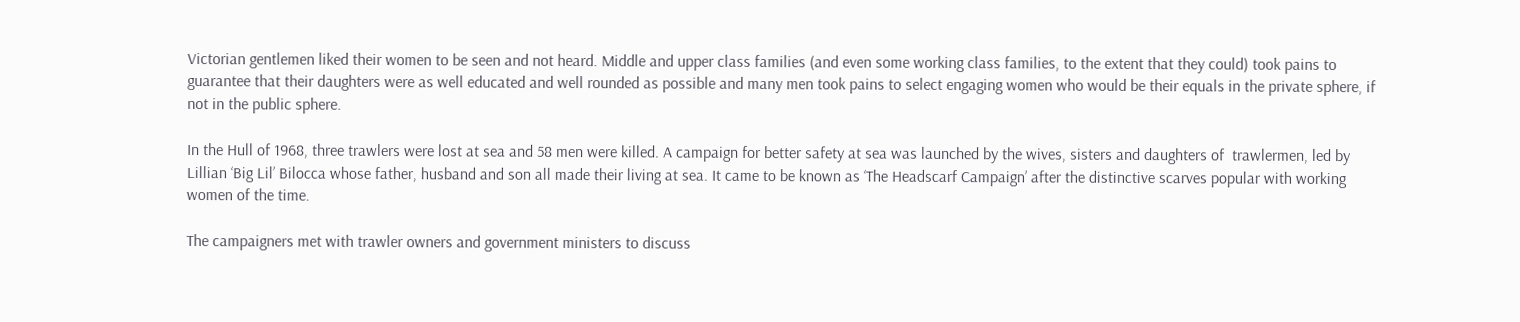Victorian gentlemen liked their women to be seen and not heard. Middle and upper class families (and even some working class families, to the extent that they could) took pains to guarantee that their daughters were as well educated and well rounded as possible and many men took pains to select engaging women who would be their equals in the private sphere, if not in the public sphere.

In the Hull of 1968, three trawlers were lost at sea and 58 men were killed. A campaign for better safety at sea was launched by the wives, sisters and daughters of  trawlermen, led by Lillian ‘Big Lil’ Bilocca whose father, husband and son all made their living at sea. It came to be known as ‘The Headscarf Campaign’ after the distinctive scarves popular with working women of the time.

The campaigners met with trawler owners and government ministers to discuss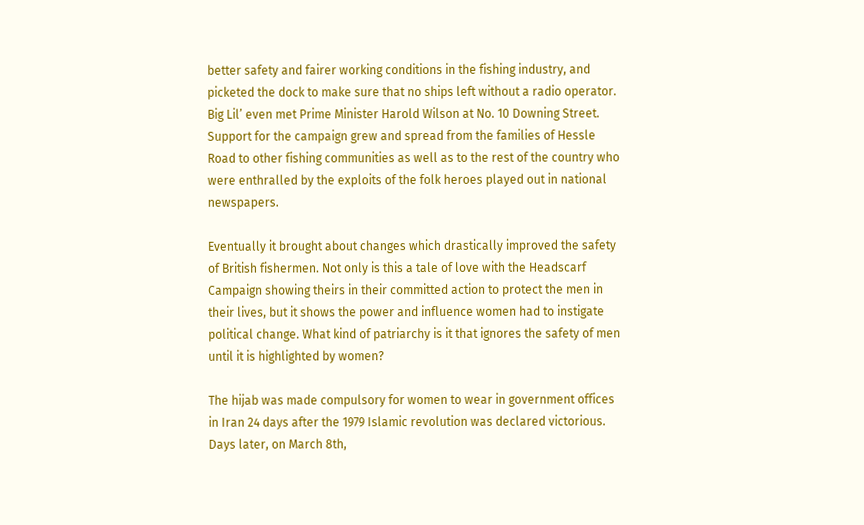better safety and fairer working conditions in the fishing industry, and picketed the dock to make sure that no ships left without a radio operator. Big Lil’ even met Prime Minister Harold Wilson at No. 10 Downing Street. Support for the campaign grew and spread from the families of Hessle Road to other fishing communities as well as to the rest of the country who were enthralled by the exploits of the folk heroes played out in national newspapers.

Eventually it brought about changes which drastically improved the safety of British fishermen. Not only is this a tale of love with the Headscarf Campaign showing theirs in their committed action to protect the men in their lives, but it shows the power and influence women had to instigate political change. What kind of patriarchy is it that ignores the safety of men until it is highlighted by women?

The hijab was made compulsory for women to wear in government offices in Iran 24 days after the 1979 Islamic revolution was declared victorious. Days later, on March 8th,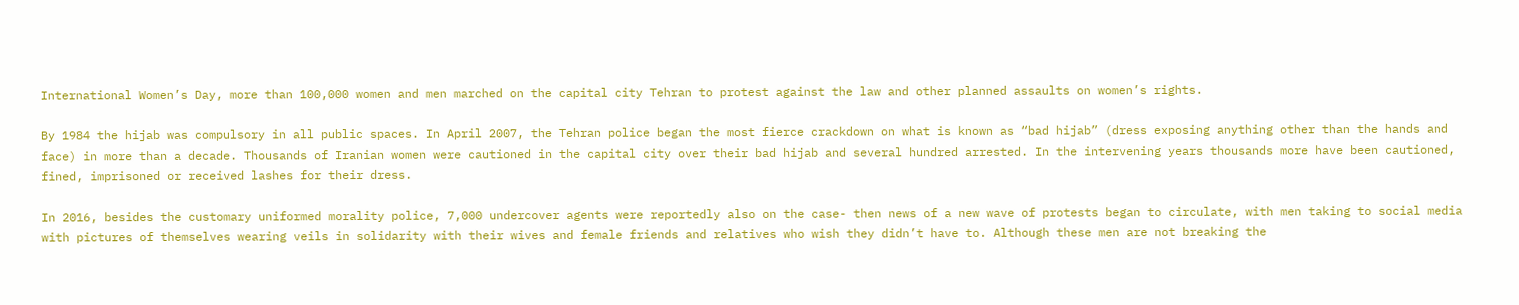International Women’s Day, more than 100,000 women and men marched on the capital city Tehran to protest against the law and other planned assaults on women’s rights.

By 1984 the hijab was compulsory in all public spaces. In April 2007, the Tehran police began the most fierce crackdown on what is known as “bad hijab” (dress exposing anything other than the hands and face) in more than a decade. Thousands of Iranian women were cautioned in the capital city over their bad hijab and several hundred arrested. In the intervening years thousands more have been cautioned, fined, imprisoned or received lashes for their dress.

In 2016, besides the customary uniformed morality police, 7,000 undercover agents were reportedly also on the case- then news of a new wave of protests began to circulate, with men taking to social media with pictures of themselves wearing veils in solidarity with their wives and female friends and relatives who wish they didn’t have to. Although these men are not breaking the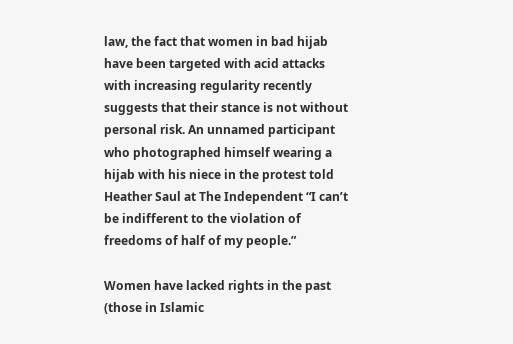law, the fact that women in bad hijab have been targeted with acid attacks with increasing regularity recently suggests that their stance is not without personal risk. An unnamed participant who photographed himself wearing a hijab with his niece in the protest told Heather Saul at The Independent “I can’t be indifferent to the violation of freedoms of half of my people.”

Women have lacked rights in the past (those in Islamic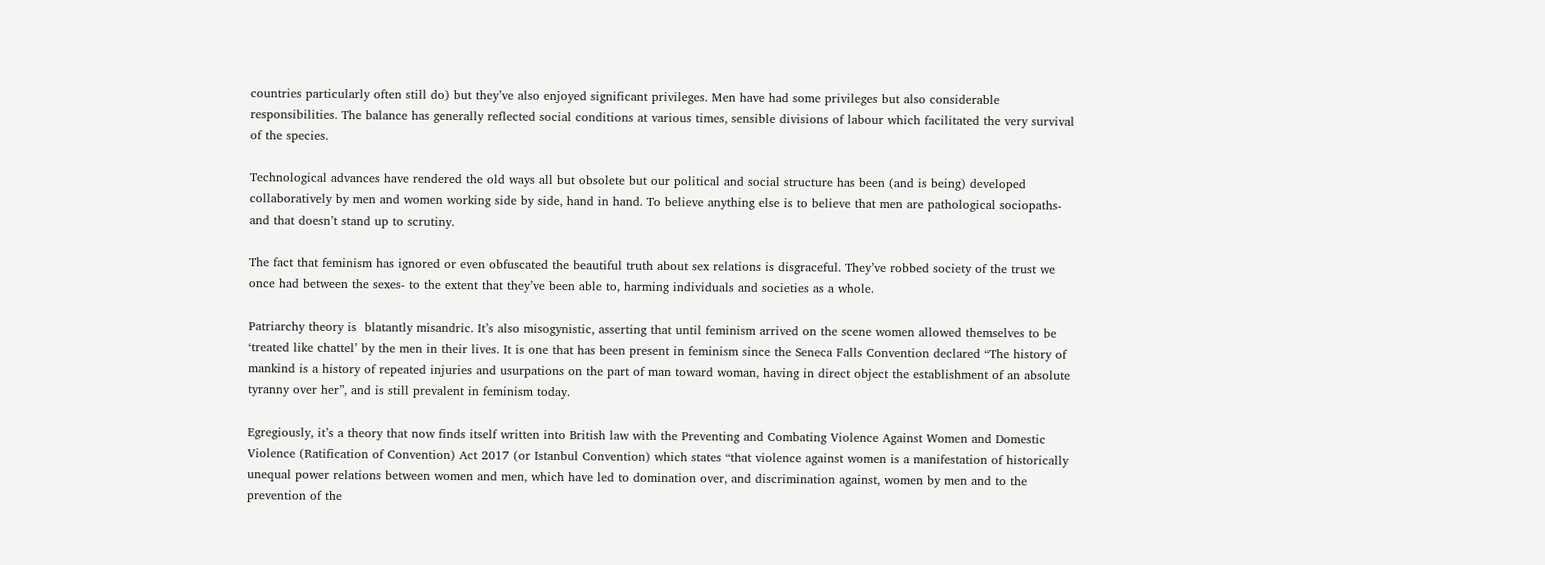countries particularly often still do) but they’ve also enjoyed significant privileges. Men have had some privileges but also considerable responsibilities. The balance has generally reflected social conditions at various times, sensible divisions of labour which facilitated the very survival of the species.

Technological advances have rendered the old ways all but obsolete but our political and social structure has been (and is being) developed collaboratively by men and women working side by side, hand in hand. To believe anything else is to believe that men are pathological sociopaths- and that doesn’t stand up to scrutiny.

The fact that feminism has ignored or even obfuscated the beautiful truth about sex relations is disgraceful. They’ve robbed society of the trust we once had between the sexes- to the extent that they’ve been able to, harming individuals and societies as a whole.

Patriarchy theory is  blatantly misandric. It’s also misogynistic, asserting that until feminism arrived on the scene women allowed themselves to be ‘treated like chattel’ by the men in their lives. It is one that has been present in feminism since the Seneca Falls Convention declared “The history of mankind is a history of repeated injuries and usurpations on the part of man toward woman, having in direct object the establishment of an absolute tyranny over her”, and is still prevalent in feminism today.

Egregiously, it’s a theory that now finds itself written into British law with the Preventing and Combating Violence Against Women and Domestic Violence (Ratification of Convention) Act 2017 (or Istanbul Convention) which states “that violence against women is a manifestation of historically unequal power relations between women and men, which have led to domination over, and discrimination against, women by men and to the prevention of the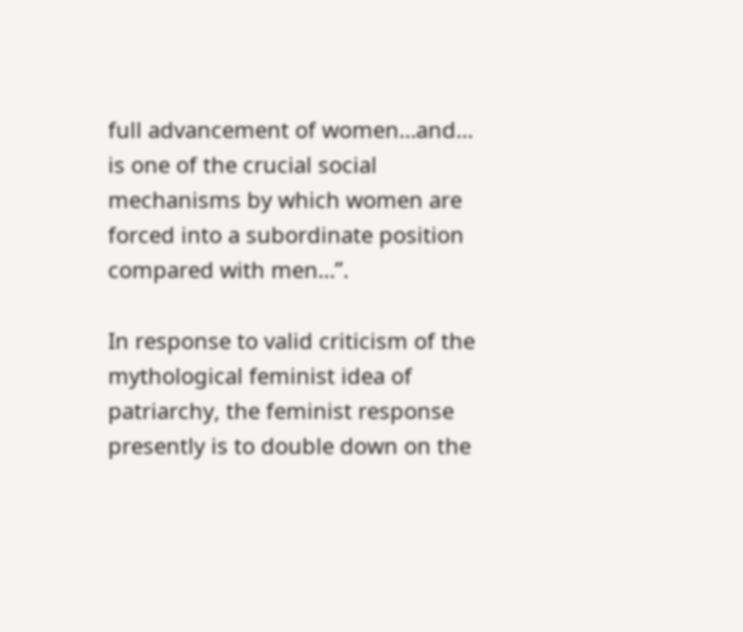full advancement of women…and… is one of the crucial social mechanisms by which women are forced into a subordinate position compared with men…”.

In response to valid criticism of the mythological feminist idea of patriarchy, the feminist response presently is to double down on the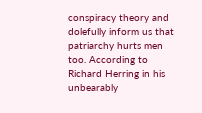conspiracy theory and dolefully inform us that patriarchy hurts men too. According to Richard Herring in his unbearably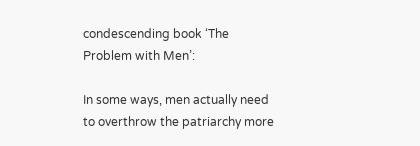condescending book ‘The Problem with Men’:

In some ways, men actually need to overthrow the patriarchy more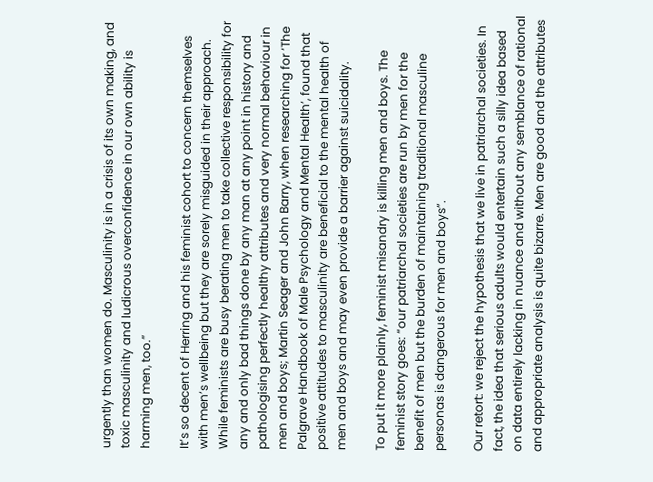urgently than women do. Masculinity is in a crisis of its own making, and toxic masculinity and ludicrous overconfidence in our own ability is harming men, too.”

It’s so decent of Herring and his feminist cohort to concern themselves with men’s wellbeing but they are sorely misguided in their approach. While feminists are busy berating men to take collective responsibility for any and only bad things done by any man at any point in history and pathologising perfectly healthy attributes and very normal behaviour in men and boys; Martin Seager and John Barry, when researching for ‘The Palgrave Handbook of Male Psychology and Mental Health’, found that positive attitudes to masculinity are beneficial to the mental health of men and boys and may even provide a barrier against suicidality.

To put it more plainly, feminist misandry is killing men and boys. The feminist story goes: “our patriarchal societies are run by men for the benefit of men but the burden of maintaining traditional masculine personas is dangerous for men and boys”.

Our retort: we reject the hypothesis that we live in patriarchal societies. In fact, the idea that serious adults would entertain such a silly idea based on data entirely lacking in nuance and without any semblance of rational and appropriate analysis is quite bizarre. Men are good and the attributes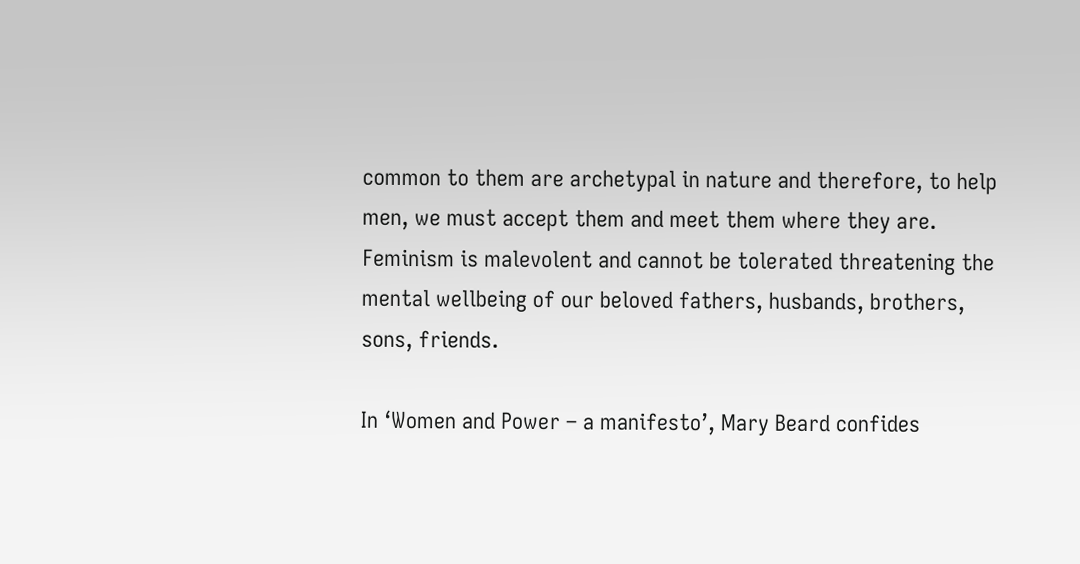common to them are archetypal in nature and therefore, to help men, we must accept them and meet them where they are. Feminism is malevolent and cannot be tolerated threatening the mental wellbeing of our beloved fathers, husbands, brothers, sons, friends.

In ‘Women and Power – a manifesto’, Mary Beard confides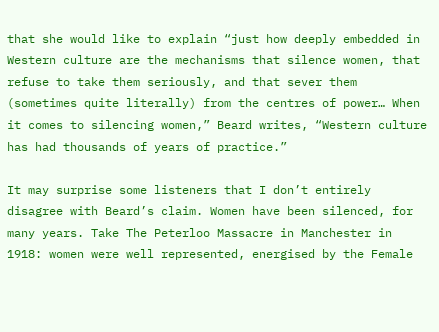that she would like to explain “just how deeply embedded in Western culture are the mechanisms that silence women, that refuse to take them seriously, and that sever them (sometimes quite literally) from the centres of power… When it comes to silencing women,” Beard writes, “Western culture has had thousands of years of practice.”

It may surprise some listeners that I don’t entirely disagree with Beard’s claim. Women have been silenced, for many years. Take The Peterloo Massacre in Manchester in 1918: women were well represented, energised by the Female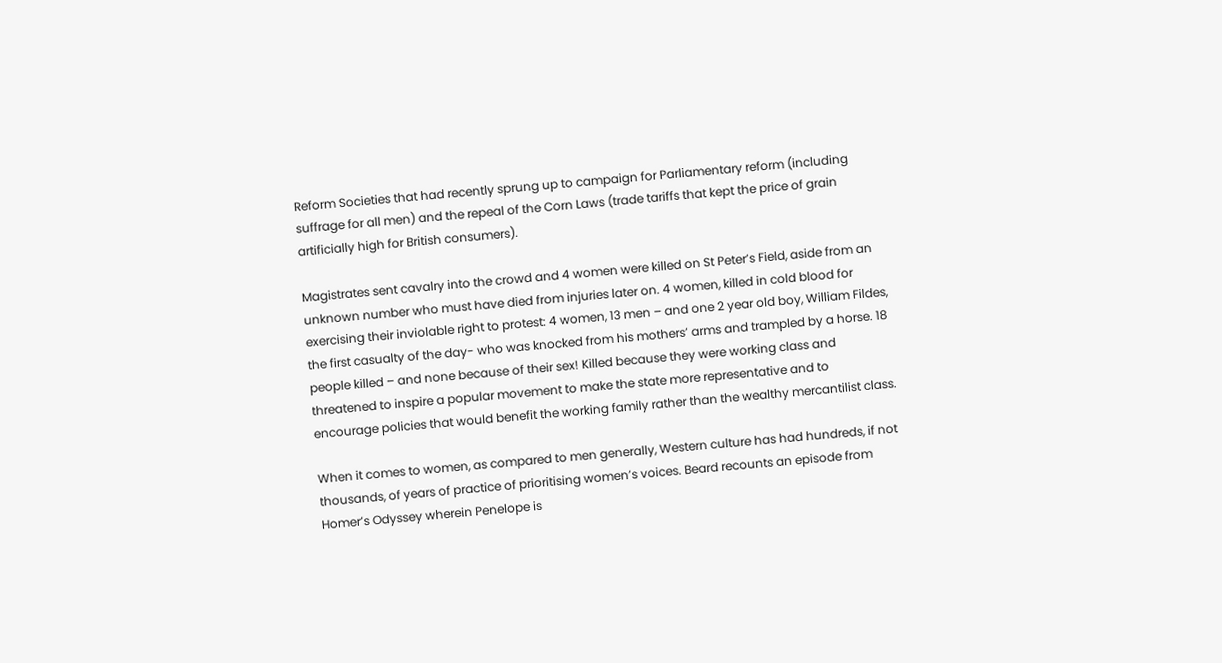Reform Societies that had recently sprung up to campaign for Parliamentary reform (including suffrage for all men) and the repeal of the Corn Laws (trade tariffs that kept the price of grain artificially high for British consumers).

Magistrates sent cavalry into the crowd and 4 women were killed on St Peter’s Field, aside from an unknown number who must have died from injuries later on. 4 women, killed in cold blood for exercising their inviolable right to protest: 4 women, 13 men – and one 2 year old boy, William Fildes, the first casualty of the day- who was knocked from his mothers’ arms and trampled by a horse. 18 people killed – and none because of their sex! Killed because they were working class and threatened to inspire a popular movement to make the state more representative and to encourage policies that would benefit the working family rather than the wealthy mercantilist class.

When it comes to women, as compared to men generally, Western culture has had hundreds, if not thousands, of years of practice of prioritising women’s voices. Beard recounts an episode from Homer’s Odyssey wherein Penelope is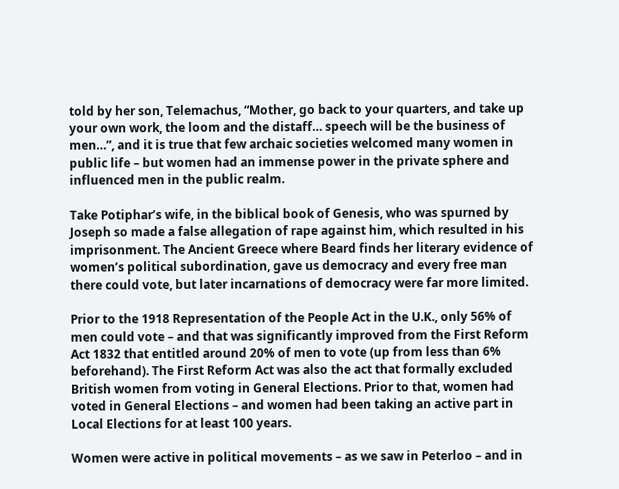told by her son, Telemachus, “Mother, go back to your quarters, and take up your own work, the loom and the distaff… speech will be the business of men…”, and it is true that few archaic societies welcomed many women in public life – but women had an immense power in the private sphere and influenced men in the public realm.

Take Potiphar’s wife, in the biblical book of Genesis, who was spurned by Joseph so made a false allegation of rape against him, which resulted in his imprisonment. The Ancient Greece where Beard finds her literary evidence of women’s political subordination, gave us democracy and every free man there could vote, but later incarnations of democracy were far more limited.

Prior to the 1918 Representation of the People Act in the U.K., only 56% of men could vote – and that was significantly improved from the First Reform Act 1832 that entitled around 20% of men to vote (up from less than 6% beforehand). The First Reform Act was also the act that formally excluded British women from voting in General Elections. Prior to that, women had voted in General Elections – and women had been taking an active part in Local Elections for at least 100 years.

Women were active in political movements – as we saw in Peterloo – and in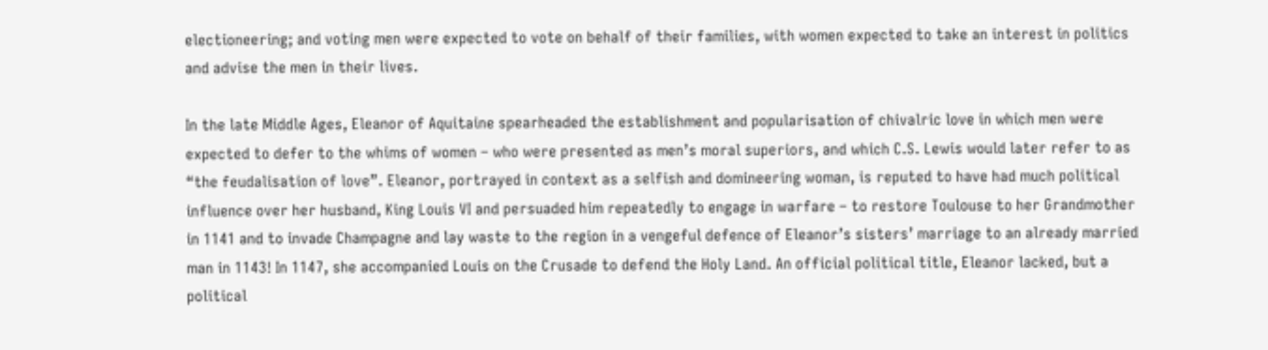electioneering; and voting men were expected to vote on behalf of their families, with women expected to take an interest in politics and advise the men in their lives.

In the late Middle Ages, Eleanor of Aquitaine spearheaded the establishment and popularisation of chivalric love in which men were expected to defer to the whims of women – who were presented as men’s moral superiors, and which C.S. Lewis would later refer to as “the feudalisation of love”. Eleanor, portrayed in context as a selfish and domineering woman, is reputed to have had much political influence over her husband, King Louis VI and persuaded him repeatedly to engage in warfare – to restore Toulouse to her Grandmother in 1141 and to invade Champagne and lay waste to the region in a vengeful defence of Eleanor’s sisters’ marriage to an already married man in 1143! In 1147, she accompanied Louis on the Crusade to defend the Holy Land. An official political title, Eleanor lacked, but a political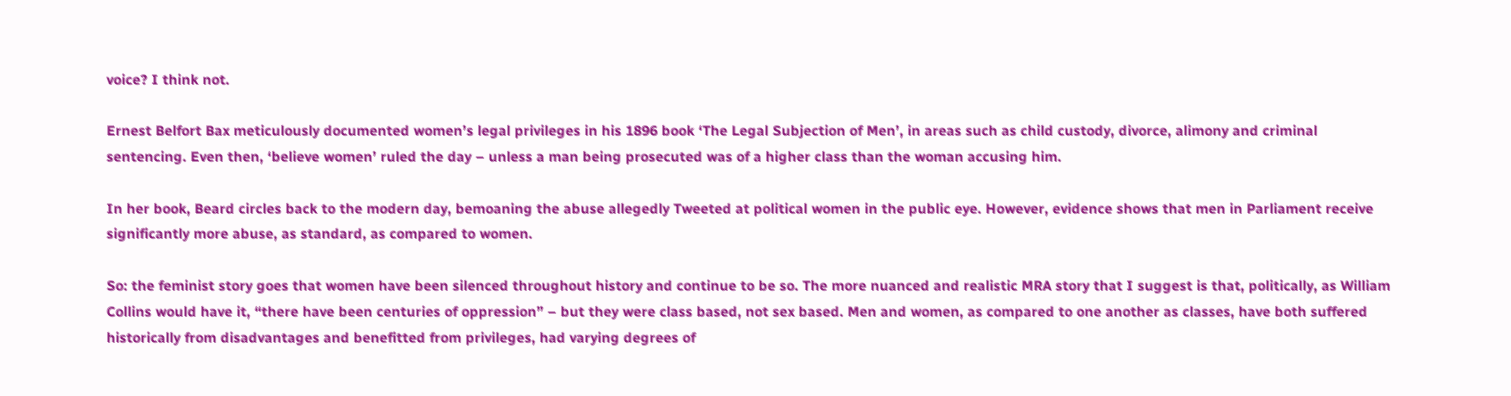voice? I think not.

Ernest Belfort Bax meticulously documented women’s legal privileges in his 1896 book ‘The Legal Subjection of Men’, in areas such as child custody, divorce, alimony and criminal sentencing. Even then, ‘believe women’ ruled the day – unless a man being prosecuted was of a higher class than the woman accusing him.

In her book, Beard circles back to the modern day, bemoaning the abuse allegedly Tweeted at political women in the public eye. However, evidence shows that men in Parliament receive significantly more abuse, as standard, as compared to women.

So: the feminist story goes that women have been silenced throughout history and continue to be so. The more nuanced and realistic MRA story that I suggest is that, politically, as William Collins would have it, “there have been centuries of oppression” – but they were class based, not sex based. Men and women, as compared to one another as classes, have both suffered historically from disadvantages and benefitted from privileges, had varying degrees of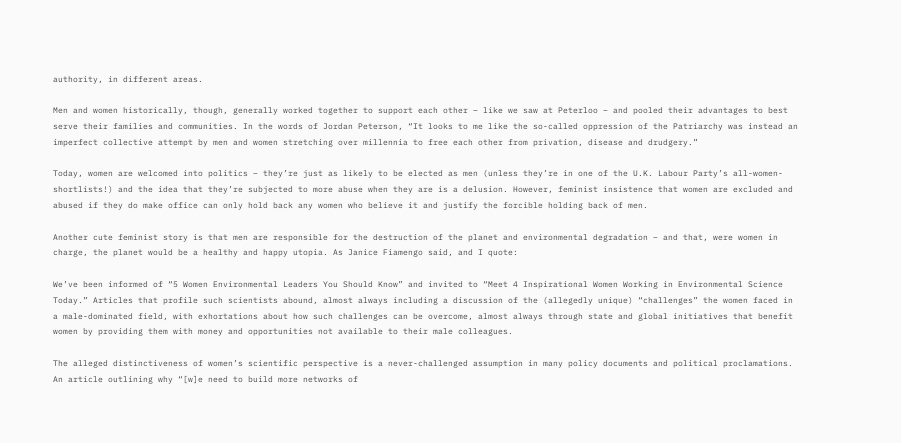authority, in different areas.

Men and women historically, though, generally worked together to support each other – like we saw at Peterloo – and pooled their advantages to best serve their families and communities. In the words of Jordan Peterson, “It looks to me like the so-called oppression of the Patriarchy was instead an imperfect collective attempt by men and women stretching over millennia to free each other from privation, disease and drudgery.”

Today, women are welcomed into politics – they’re just as likely to be elected as men (unless they’re in one of the U.K. Labour Party’s all-women-shortlists!) and the idea that they’re subjected to more abuse when they are is a delusion. However, feminist insistence that women are excluded and abused if they do make office can only hold back any women who believe it and justify the forcible holding back of men.

Another cute feminist story is that men are responsible for the destruction of the planet and environmental degradation – and that, were women in charge, the planet would be a healthy and happy utopia. As Janice Fiamengo said, and I quote:

We’ve been informed of “5 Women Environmental Leaders You Should Know” and invited to “Meet 4 Inspirational Women Working in Environmental Science Today.” Articles that profile such scientists abound, almost always including a discussion of the (allegedly unique) “challenges” the women faced in a male-dominated field, with exhortations about how such challenges can be overcome, almost always through state and global initiatives that benefit women by providing them with money and opportunities not available to their male colleagues.

The alleged distinctiveness of women’s scientific perspective is a never-challenged assumption in many policy documents and political proclamations. An article outlining why “[w]e need to build more networks of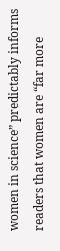women in science” predictably informs readers that women are “far more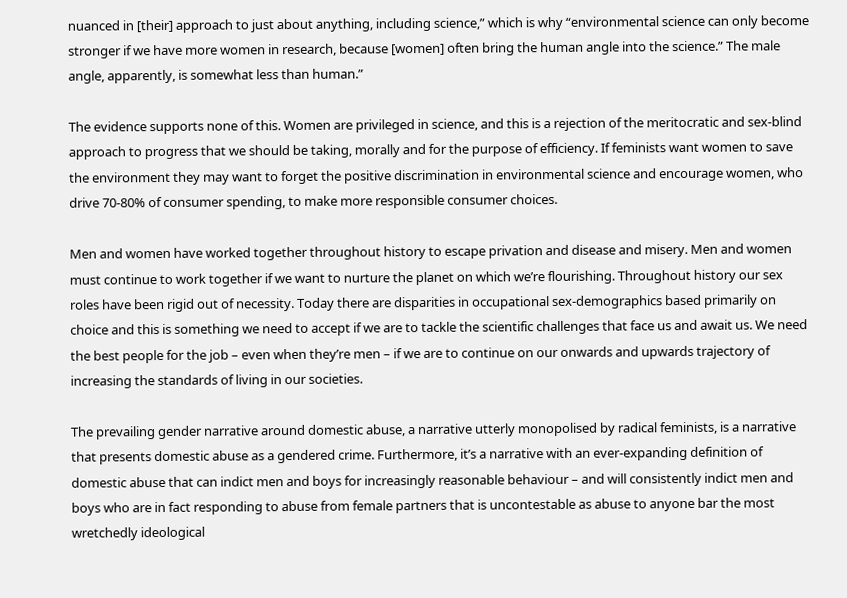nuanced in [their] approach to just about anything, including science,” which is why “environmental science can only become stronger if we have more women in research, because [women] often bring the human angle into the science.” The male angle, apparently, is somewhat less than human.”

The evidence supports none of this. Women are privileged in science, and this is a rejection of the meritocratic and sex-blind approach to progress that we should be taking, morally and for the purpose of efficiency. If feminists want women to save the environment they may want to forget the positive discrimination in environmental science and encourage women, who drive 70-80% of consumer spending, to make more responsible consumer choices.

Men and women have worked together throughout history to escape privation and disease and misery. Men and women must continue to work together if we want to nurture the planet on which we’re flourishing. Throughout history our sex roles have been rigid out of necessity. Today there are disparities in occupational sex-demographics based primarily on choice and this is something we need to accept if we are to tackle the scientific challenges that face us and await us. We need the best people for the job – even when they’re men – if we are to continue on our onwards and upwards trajectory of increasing the standards of living in our societies.

The prevailing gender narrative around domestic abuse, a narrative utterly monopolised by radical feminists, is a narrative that presents domestic abuse as a gendered crime. Furthermore, it’s a narrative with an ever-expanding definition of domestic abuse that can indict men and boys for increasingly reasonable behaviour – and will consistently indict men and boys who are in fact responding to abuse from female partners that is uncontestable as abuse to anyone bar the most wretchedly ideological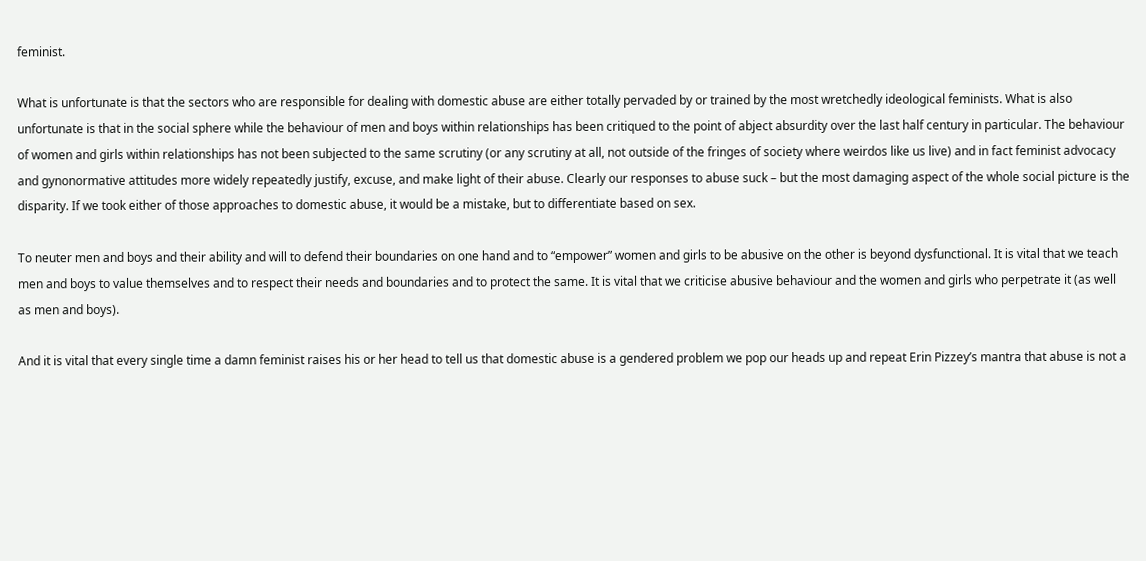feminist.

What is unfortunate is that the sectors who are responsible for dealing with domestic abuse are either totally pervaded by or trained by the most wretchedly ideological feminists. What is also unfortunate is that in the social sphere while the behaviour of men and boys within relationships has been critiqued to the point of abject absurdity over the last half century in particular. The behaviour of women and girls within relationships has not been subjected to the same scrutiny (or any scrutiny at all, not outside of the fringes of society where weirdos like us live) and in fact feminist advocacy and gynonormative attitudes more widely repeatedly justify, excuse, and make light of their abuse. Clearly our responses to abuse suck – but the most damaging aspect of the whole social picture is the disparity. If we took either of those approaches to domestic abuse, it would be a mistake, but to differentiate based on sex.

To neuter men and boys and their ability and will to defend their boundaries on one hand and to “empower” women and girls to be abusive on the other is beyond dysfunctional. It is vital that we teach men and boys to value themselves and to respect their needs and boundaries and to protect the same. It is vital that we criticise abusive behaviour and the women and girls who perpetrate it (as well as men and boys).

And it is vital that every single time a damn feminist raises his or her head to tell us that domestic abuse is a gendered problem we pop our heads up and repeat Erin Pizzey’s mantra that abuse is not a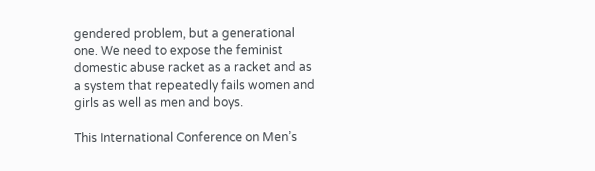gendered problem, but a generational one. We need to expose the feminist domestic abuse racket as a racket and as a system that repeatedly fails women and girls as well as men and boys.

This International Conference on Men’s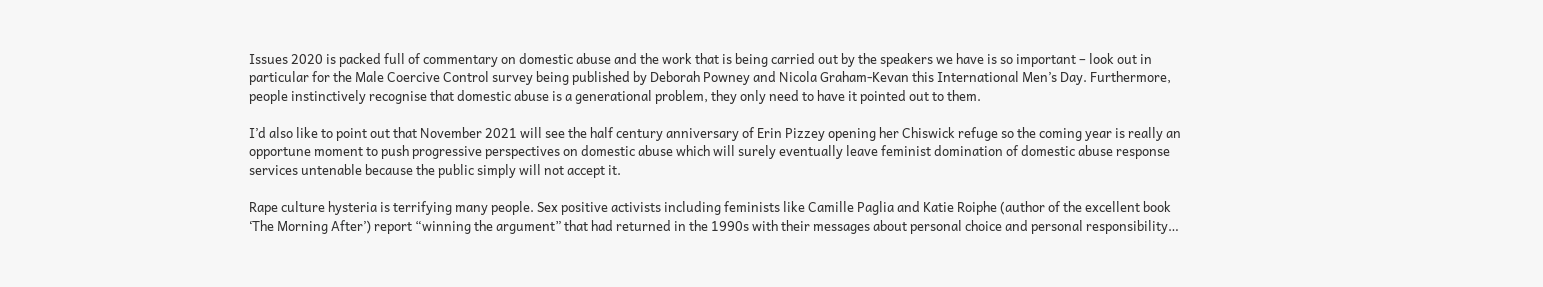Issues 2020 is packed full of commentary on domestic abuse and the work that is being carried out by the speakers we have is so important – look out in particular for the Male Coercive Control survey being published by Deborah Powney and Nicola Graham-Kevan this International Men’s Day. Furthermore, people instinctively recognise that domestic abuse is a generational problem, they only need to have it pointed out to them.

I’d also like to point out that November 2021 will see the half century anniversary of Erin Pizzey opening her Chiswick refuge so the coming year is really an opportune moment to push progressive perspectives on domestic abuse which will surely eventually leave feminist domination of domestic abuse response services untenable because the public simply will not accept it.

Rape culture hysteria is terrifying many people. Sex positive activists including feminists like Camille Paglia and Katie Roiphe (author of the excellent book ‘The Morning After’) report “winning the argument” that had returned in the 1990s with their messages about personal choice and personal responsibility…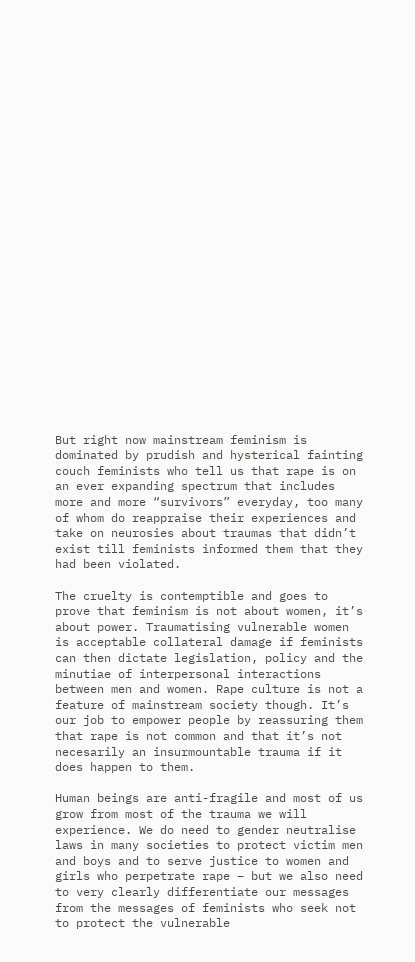But right now mainstream feminism is dominated by prudish and hysterical fainting couch feminists who tell us that rape is on an ever expanding spectrum that includes more and more “survivors” everyday, too many of whom do reappraise their experiences and take on neurosies about traumas that didn’t exist till feminists informed them that they had been violated.

The cruelty is contemptible and goes to prove that feminism is not about women, it’s about power. Traumatising vulnerable women is acceptable collateral damage if feminists can then dictate legislation, policy and the minutiae of interpersonal interactions between men and women. Rape culture is not a feature of mainstream society though. It’s our job to empower people by reassuring them that rape is not common and that it’s not necesarily an insurmountable trauma if it does happen to them.

Human beings are anti-fragile and most of us grow from most of the trauma we will experience. We do need to gender neutralise laws in many societies to protect victim men and boys and to serve justice to women and girls who perpetrate rape – but we also need to very clearly differentiate our messages from the messages of feminists who seek not to protect the vulnerable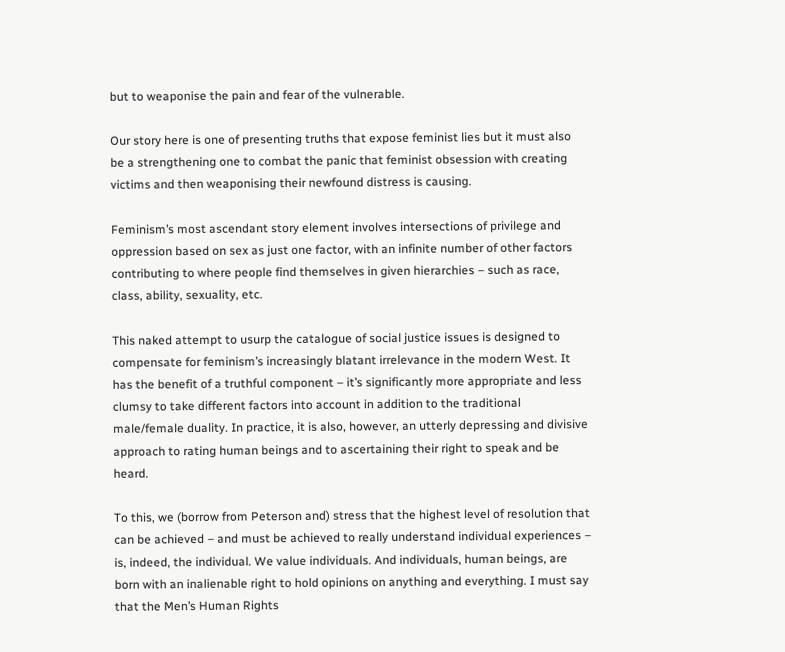but to weaponise the pain and fear of the vulnerable.

Our story here is one of presenting truths that expose feminist lies but it must also be a strengthening one to combat the panic that feminist obsession with creating victims and then weaponising their newfound distress is causing.

Feminism’s most ascendant story element involves intersections of privilege and oppression based on sex as just one factor, with an infinite number of other factors contributing to where people find themselves in given hierarchies – such as race, class, ability, sexuality, etc.

This naked attempt to usurp the catalogue of social justice issues is designed to compensate for feminism’s increasingly blatant irrelevance in the modern West. It has the benefit of a truthful component – it’s significantly more appropriate and less clumsy to take different factors into account in addition to the traditional male/female duality. In practice, it is also, however, an utterly depressing and divisive approach to rating human beings and to ascertaining their right to speak and be heard.

To this, we (borrow from Peterson and) stress that the highest level of resolution that can be achieved – and must be achieved to really understand individual experiences – is, indeed, the individual. We value individuals. And individuals, human beings, are born with an inalienable right to hold opinions on anything and everything. I must say that the Men’s Human Rights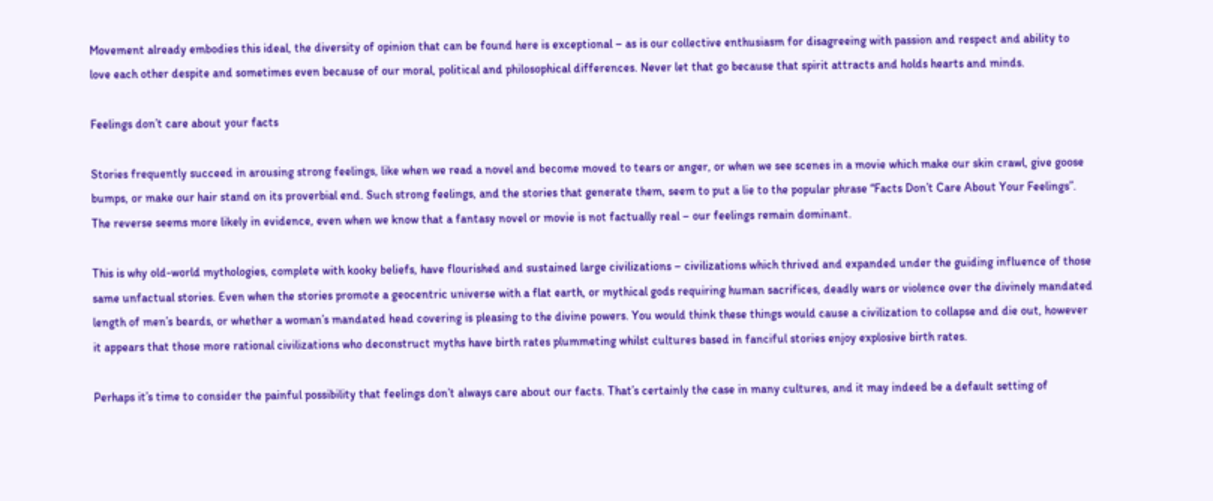Movement already embodies this ideal, the diversity of opinion that can be found here is exceptional – as is our collective enthusiasm for disagreeing with passion and respect and ability to love each other despite and sometimes even because of our moral, political and philosophical differences. Never let that go because that spirit attracts and holds hearts and minds.

Feelings don’t care about your facts

Stories frequently succeed in arousing strong feelings, like when we read a novel and become moved to tears or anger, or when we see scenes in a movie which make our skin crawl, give goose bumps, or make our hair stand on its proverbial end. Such strong feelings, and the stories that generate them, seem to put a lie to the popular phrase “Facts Don’t Care About Your Feelings”. The reverse seems more likely in evidence, even when we know that a fantasy novel or movie is not factually real – our feelings remain dominant.

This is why old-world mythologies, complete with kooky beliefs, have flourished and sustained large civilizations – civilizations which thrived and expanded under the guiding influence of those same unfactual stories. Even when the stories promote a geocentric universe with a flat earth, or mythical gods requiring human sacrifices, deadly wars or violence over the divinely mandated length of men’s beards, or whether a woman’s mandated head covering is pleasing to the divine powers. You would think these things would cause a civilization to collapse and die out, however it appears that those more rational civilizations who deconstruct myths have birth rates plummeting whilst cultures based in fanciful stories enjoy explosive birth rates.

Perhaps it’s time to consider the painful possibility that feelings don’t always care about our facts. That’s certainly the case in many cultures, and it may indeed be a default setting of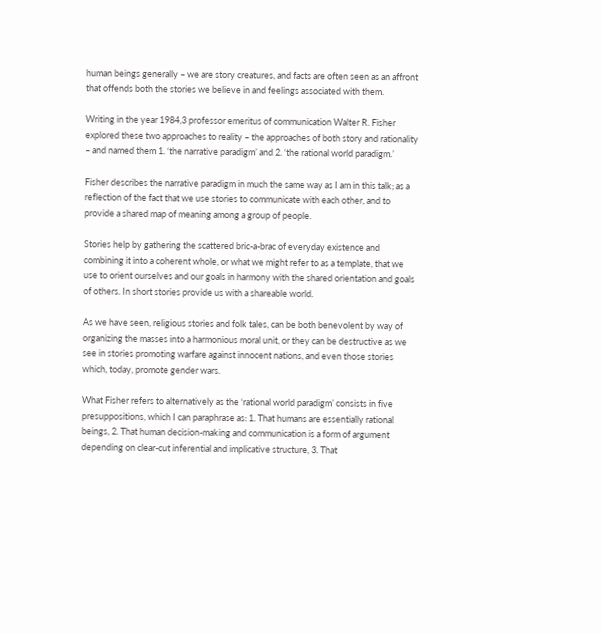human beings generally – we are story creatures, and facts are often seen as an affront that offends both the stories we believe in and feelings associated with them.

Writing in the year 1984,3 professor emeritus of communication Walter R. Fisher explored these two approaches to reality – the approaches of both story and rationality – and named them 1. ‘the narrative paradigm’ and 2. ‘the rational world paradigm.’

Fisher describes the narrative paradigm in much the same way as I am in this talk; as a reflection of the fact that we use stories to communicate with each other, and to provide a shared map of meaning among a group of people.

Stories help by gathering the scattered bric-a-brac of everyday existence and combining it into a coherent whole, or what we might refer to as a template, that we use to orient ourselves and our goals in harmony with the shared orientation and goals of others. In short stories provide us with a shareable world.

As we have seen, religious stories and folk tales, can be both benevolent by way of organizing the masses into a harmonious moral unit, or they can be destructive as we see in stories promoting warfare against innocent nations, and even those stories which, today, promote gender wars.

What Fisher refers to alternatively as the ‘rational world paradigm’ consists in five presuppositions, which I can paraphrase as: 1. That humans are essentially rational beings, 2. That human decision-making and communication is a form of argument depending on clear-cut inferential and implicative structure, 3. That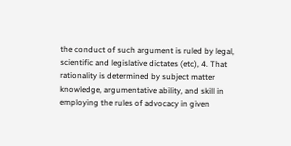the conduct of such argument is ruled by legal, scientific and legislative dictates (etc), 4. That rationality is determined by subject matter knowledge, argumentative ability, and skill in employing the rules of advocacy in given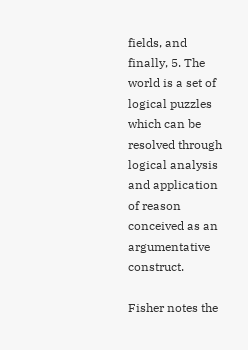fields, and finally, 5. The world is a set of logical puzzles which can be resolved through logical analysis and application of reason conceived as an argumentative construct.

Fisher notes the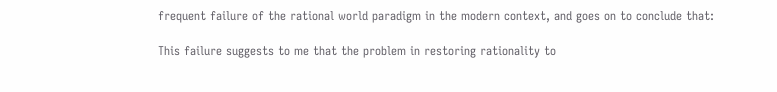frequent failure of the rational world paradigm in the modern context, and goes on to conclude that:

This failure suggests to me that the problem in restoring rationality to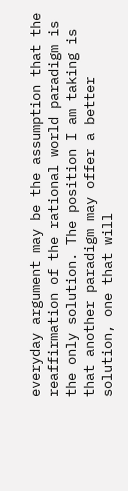everyday argument may be the assumption that the reaffirmation of the rational world paradigm is the only solution. The position I am taking is that another paradigm may offer a better solution, one that will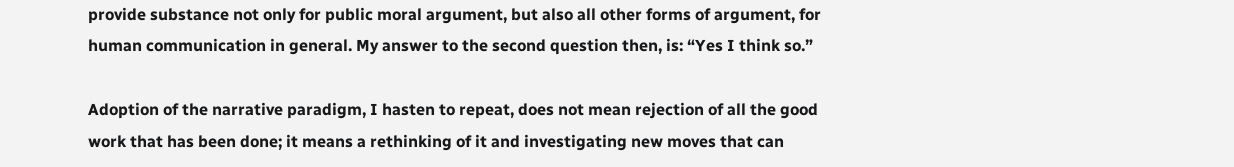provide substance not only for public moral argument, but also all other forms of argument, for human communication in general. My answer to the second question then, is: “Yes I think so.”

Adoption of the narrative paradigm, I hasten to repeat, does not mean rejection of all the good work that has been done; it means a rethinking of it and investigating new moves that can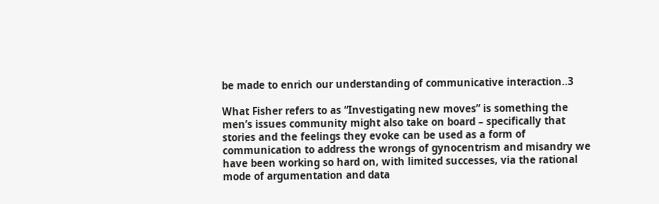be made to enrich our understanding of communicative interaction..3

What Fisher refers to as “Investigating new moves” is something the men’s issues community might also take on board – specifically that stories and the feelings they evoke can be used as a form of communication to address the wrongs of gynocentrism and misandry we have been working so hard on, with limited successes, via the rational mode of argumentation and data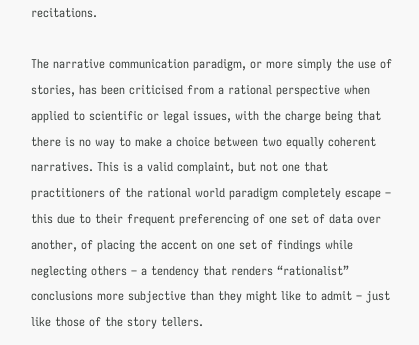recitations.

The narrative communication paradigm, or more simply the use of stories, has been criticised from a rational perspective when applied to scientific or legal issues, with the charge being that there is no way to make a choice between two equally coherent narratives. This is a valid complaint, but not one that practitioners of the rational world paradigm completely escape – this due to their frequent preferencing of one set of data over another, of placing the accent on one set of findings while neglecting others – a tendency that renders “rationalist” conclusions more subjective than they might like to admit – just like those of the story tellers.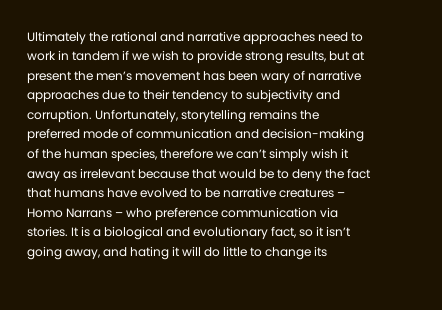Ultimately the rational and narrative approaches need to work in tandem if we wish to provide strong results, but at present the men’s movement has been wary of narrative approaches due to their tendency to subjectivity and corruption. Unfortunately, storytelling remains the preferred mode of communication and decision-making of the human species, therefore we can’t simply wish it away as irrelevant because that would be to deny the fact that humans have evolved to be narrative creatures – Homo Narrans – who preference communication via stories. It is a biological and evolutionary fact, so it isn’t going away, and hating it will do little to change its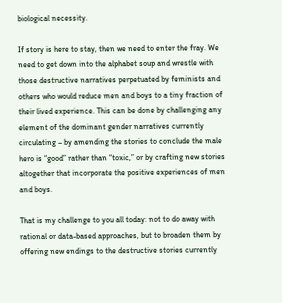biological necessity.

If story is here to stay, then we need to enter the fray. We need to get down into the alphabet soup and wrestle with those destructive narratives perpetuated by feminists and others who would reduce men and boys to a tiny fraction of their lived experience. This can be done by challenging any element of the dominant gender narratives currently circulating – by amending the stories to conclude the male hero is “good” rather than “toxic,” or by crafting new stories altogether that incorporate the positive experiences of men and boys.

That is my challenge to you all today: not to do away with rational or data-based approaches, but to broaden them by offering new endings to the destructive stories currently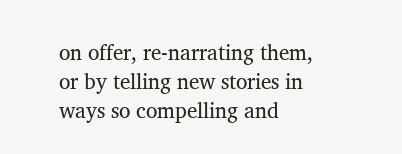on offer, re-narrating them, or by telling new stories in ways so compelling and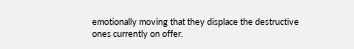emotionally moving that they displace the destructive ones currently on offer.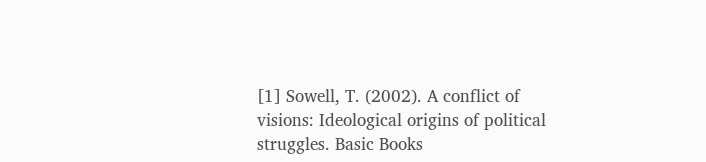[1] Sowell, T. (2002). A conflict of visions: Ideological origins of political struggles. Basic Books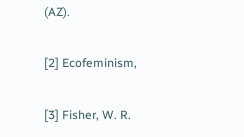(AZ).

[2] Ecofeminism,

[3] Fisher, W. R.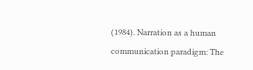(1984). Narration as a human communication paradigm: The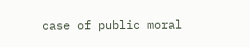case of public moral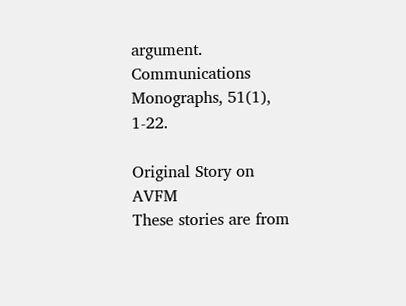argument. Communications Monographs, 51(1), 1-22.

Original Story on AVFM
These stories are from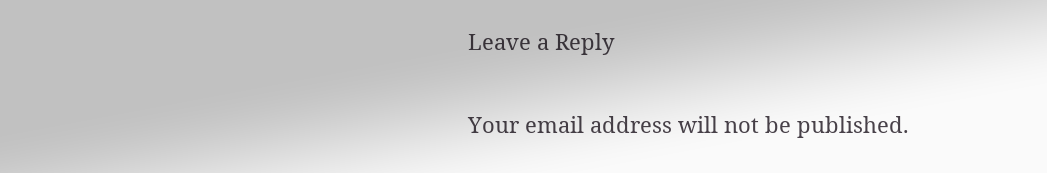Leave a Reply

Your email address will not be published.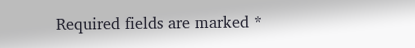Required fields are marked *